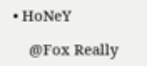• HoNeY

    @Fox Really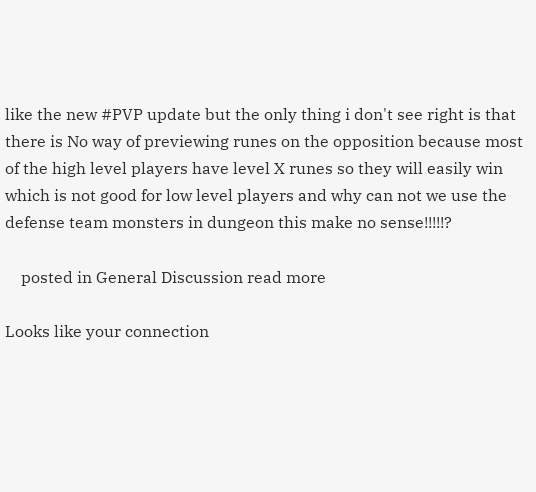like the new #PVP update but the only thing i don't see right is that there is No way of previewing runes on the opposition because most of the high level players have level X runes so they will easily win which is not good for low level players and why can not we use the defense team monsters in dungeon this make no sense!!!!!?

    posted in General Discussion read more

Looks like your connection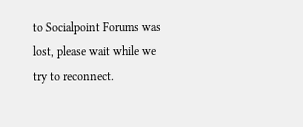to Socialpoint Forums was lost, please wait while we try to reconnect.